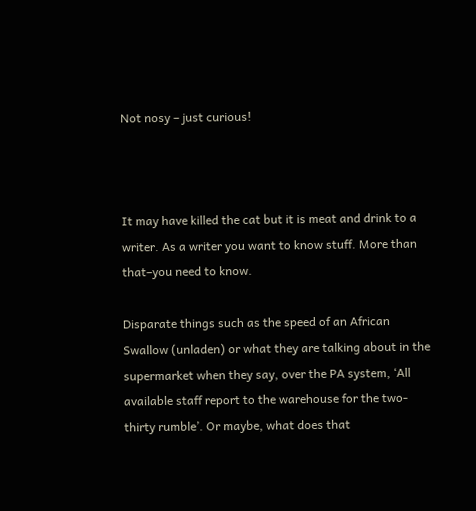Not nosy – just curious!



It may have killed the cat but it is meat and drink to a writer. As a writer you want to know stuff. More than that–you need to know.

Disparate things such as the speed of an African Swallow (unladen) or what they are talking about in the supermarket when they say, over the PA system, ‘All available staff report to the warehouse for the two-thirty rumble’. Or maybe, what does that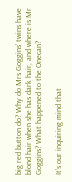big red button do? Why do Mrs Goggins’ twins have blond hair when she has dark hair, and where is Mr Goggins? What happened to the Onecan?

It’s our inquiring mind that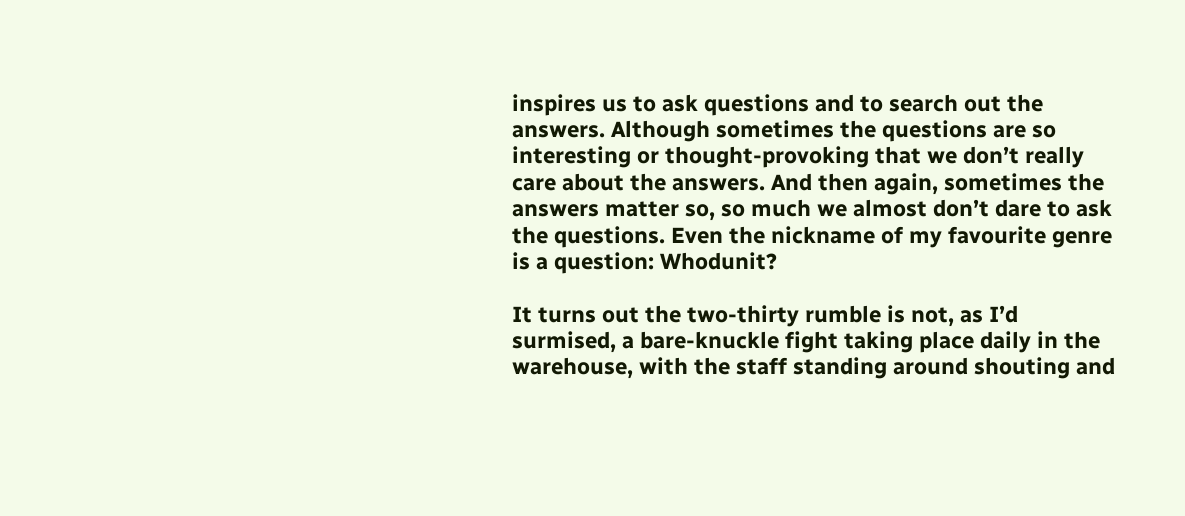inspires us to ask questions and to search out the answers. Although sometimes the questions are so interesting or thought-provoking that we don’t really care about the answers. And then again, sometimes the answers matter so, so much we almost don’t dare to ask the questions. Even the nickname of my favourite genre is a question: Whodunit?

It turns out the two-thirty rumble is not, as I’d surmised, a bare-knuckle fight taking place daily in the warehouse, with the staff standing around shouting and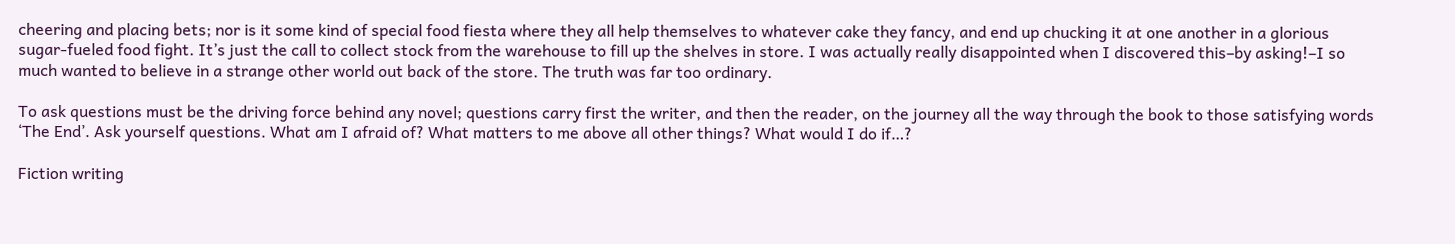cheering and placing bets; nor is it some kind of special food fiesta where they all help themselves to whatever cake they fancy, and end up chucking it at one another in a glorious sugar-fueled food fight. It’s just the call to collect stock from the warehouse to fill up the shelves in store. I was actually really disappointed when I discovered this–by asking!–I so much wanted to believe in a strange other world out back of the store. The truth was far too ordinary.

To ask questions must be the driving force behind any novel; questions carry first the writer, and then the reader, on the journey all the way through the book to those satisfying words ‘The End’. Ask yourself questions. What am I afraid of? What matters to me above all other things? What would I do if…?

Fiction writing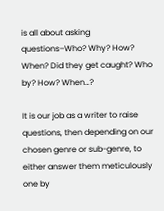is all about asking questions–Who? Why? How? When? Did they get caught? Who by? How? When…?

It is our job as a writer to raise questions, then depending on our chosen genre or sub-genre, to either answer them meticulously one by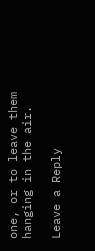one, or to leave them hanging in the air.

Leave a Reply